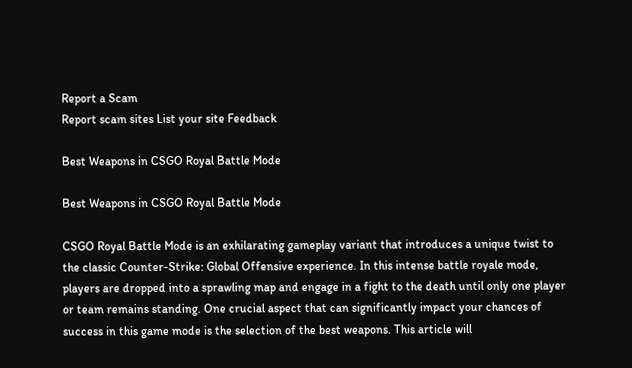Report a Scam
Report scam sites List your site Feedback

Best Weapons in CSGO Royal Battle Mode

Best Weapons in CSGO Royal Battle Mode

CSGO Royal Battle Mode is an exhilarating gameplay variant that introduces a unique twist to the classic Counter-Strike: Global Offensive experience. In this intense battle royale mode, players are dropped into a sprawling map and engage in a fight to the death until only one player or team remains standing. One crucial aspect that can significantly impact your chances of success in this game mode is the selection of the best weapons. This article will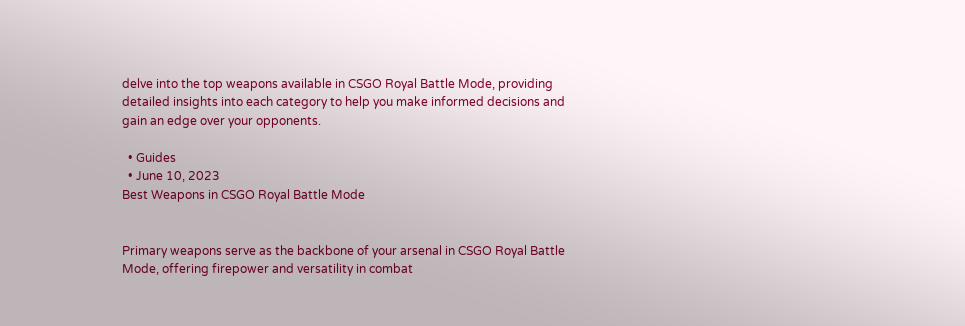delve into the top weapons available in CSGO Royal Battle Mode, providing detailed insights into each category to help you make informed decisions and gain an edge over your opponents.

  • Guides
  • June 10, 2023
Best Weapons in CSGO Royal Battle Mode


Primary weapons serve as the backbone of your arsenal in CSGO Royal Battle Mode, offering firepower and versatility in combat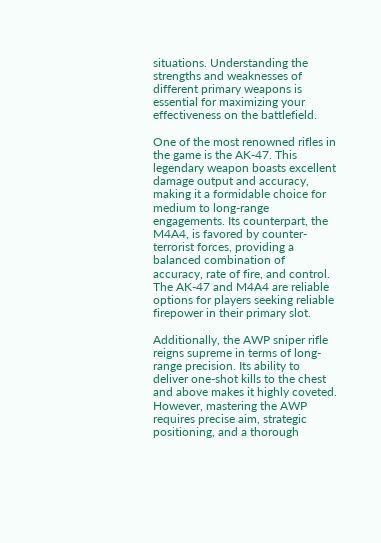situations. Understanding the strengths and weaknesses of different primary weapons is essential for maximizing your effectiveness on the battlefield.

One of the most renowned rifles in the game is the AK-47. This legendary weapon boasts excellent damage output and accuracy, making it a formidable choice for medium to long-range engagements. Its counterpart, the M4A4, is favored by counter-terrorist forces, providing a balanced combination of accuracy, rate of fire, and control. The AK-47 and M4A4 are reliable options for players seeking reliable firepower in their primary slot.

Additionally, the AWP sniper rifle reigns supreme in terms of long-range precision. Its ability to deliver one-shot kills to the chest and above makes it highly coveted. However, mastering the AWP requires precise aim, strategic positioning, and a thorough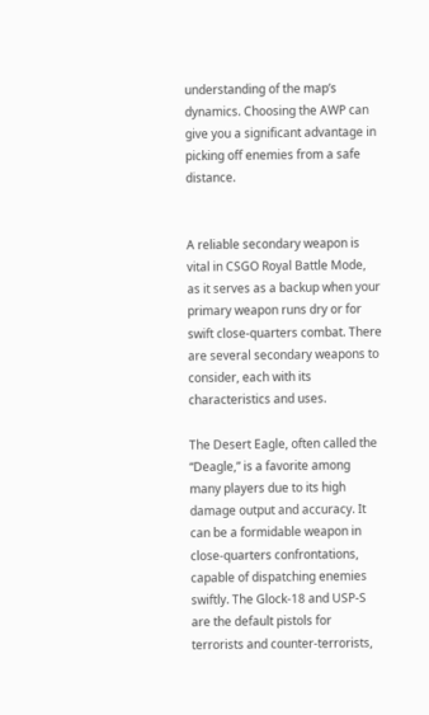understanding of the map’s dynamics. Choosing the AWP can give you a significant advantage in picking off enemies from a safe distance.


A reliable secondary weapon is vital in CSGO Royal Battle Mode, as it serves as a backup when your primary weapon runs dry or for swift close-quarters combat. There are several secondary weapons to consider, each with its characteristics and uses.

The Desert Eagle, often called the “Deagle,” is a favorite among many players due to its high damage output and accuracy. It can be a formidable weapon in close-quarters confrontations, capable of dispatching enemies swiftly. The Glock-18 and USP-S are the default pistols for terrorists and counter-terrorists,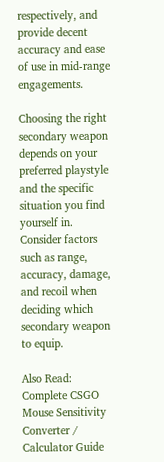respectively, and provide decent accuracy and ease of use in mid-range engagements.

Choosing the right secondary weapon depends on your preferred playstyle and the specific situation you find yourself in. Consider factors such as range, accuracy, damage, and recoil when deciding which secondary weapon to equip.

Also Read: Complete CSGO Mouse Sensitivity Converter / Calculator Guide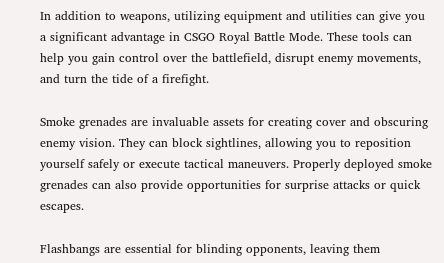In addition to weapons, utilizing equipment and utilities can give you a significant advantage in CSGO Royal Battle Mode. These tools can help you gain control over the battlefield, disrupt enemy movements, and turn the tide of a firefight.

Smoke grenades are invaluable assets for creating cover and obscuring enemy vision. They can block sightlines, allowing you to reposition yourself safely or execute tactical maneuvers. Properly deployed smoke grenades can also provide opportunities for surprise attacks or quick escapes.

Flashbangs are essential for blinding opponents, leaving them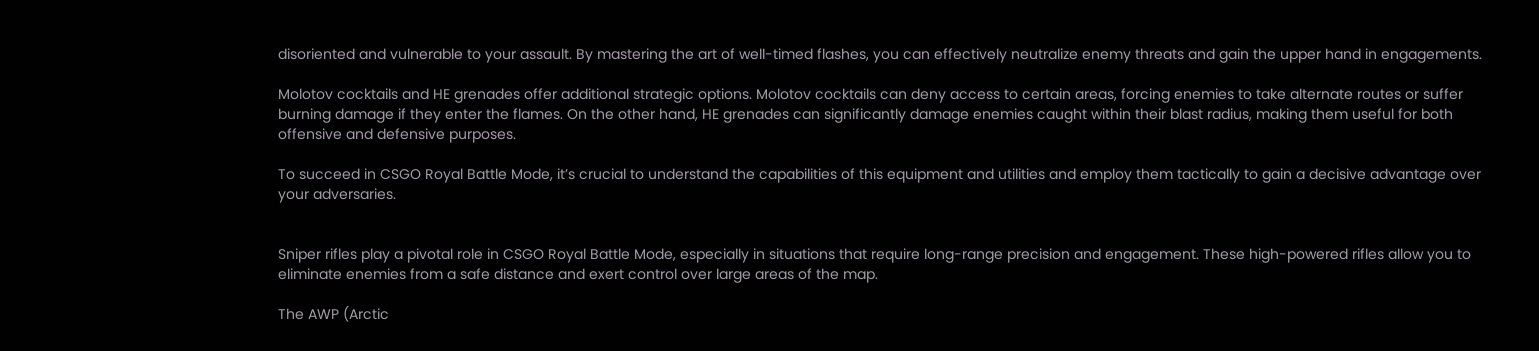disoriented and vulnerable to your assault. By mastering the art of well-timed flashes, you can effectively neutralize enemy threats and gain the upper hand in engagements.

Molotov cocktails and HE grenades offer additional strategic options. Molotov cocktails can deny access to certain areas, forcing enemies to take alternate routes or suffer burning damage if they enter the flames. On the other hand, HE grenades can significantly damage enemies caught within their blast radius, making them useful for both offensive and defensive purposes.

To succeed in CSGO Royal Battle Mode, it’s crucial to understand the capabilities of this equipment and utilities and employ them tactically to gain a decisive advantage over your adversaries.


Sniper rifles play a pivotal role in CSGO Royal Battle Mode, especially in situations that require long-range precision and engagement. These high-powered rifles allow you to eliminate enemies from a safe distance and exert control over large areas of the map.

The AWP (Arctic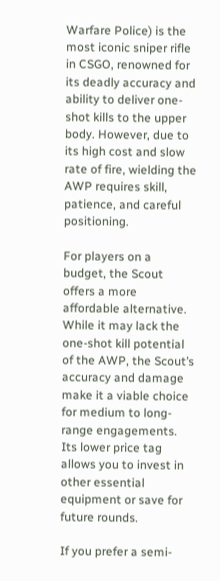Warfare Police) is the most iconic sniper rifle in CSGO, renowned for its deadly accuracy and ability to deliver one-shot kills to the upper body. However, due to its high cost and slow rate of fire, wielding the AWP requires skill, patience, and careful positioning.

For players on a budget, the Scout offers a more affordable alternative. While it may lack the one-shot kill potential of the AWP, the Scout’s accuracy and damage make it a viable choice for medium to long-range engagements. Its lower price tag allows you to invest in other essential equipment or save for future rounds.

If you prefer a semi-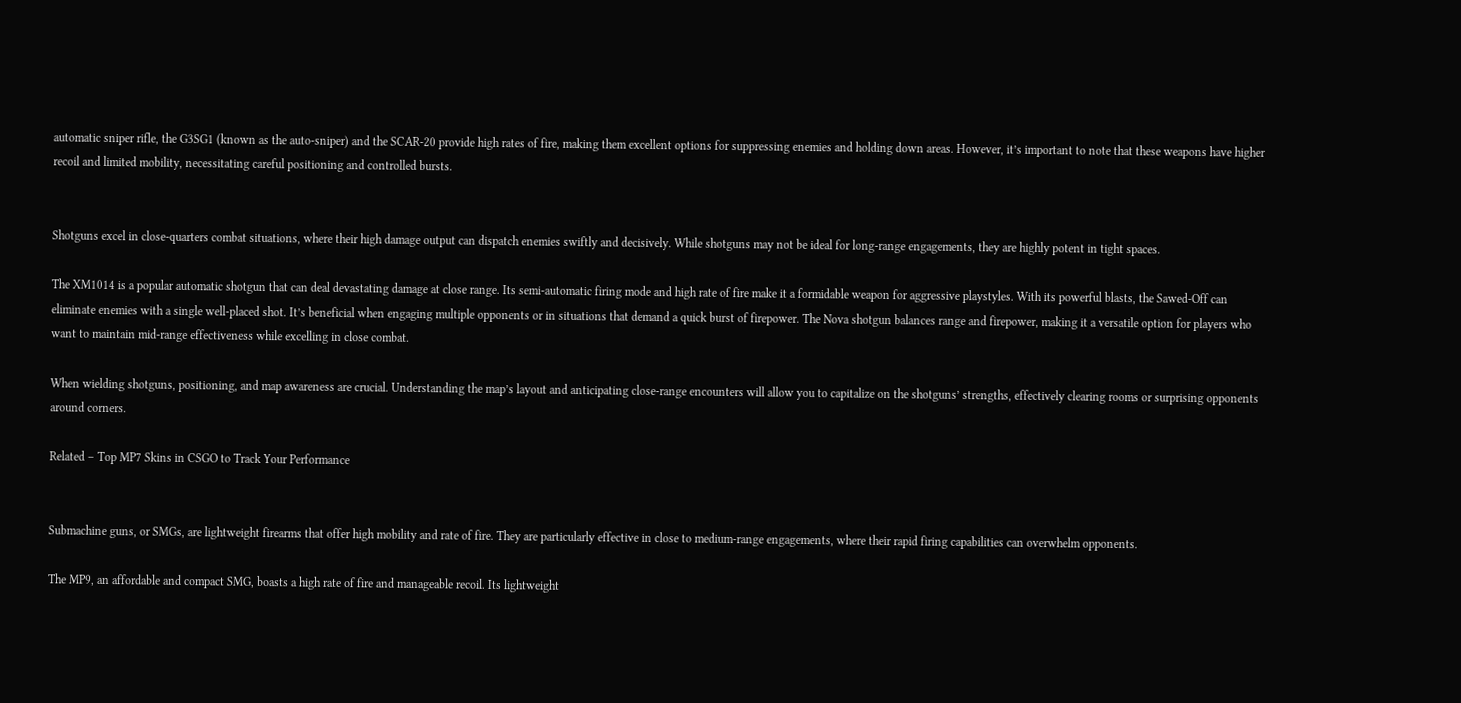automatic sniper rifle, the G3SG1 (known as the auto-sniper) and the SCAR-20 provide high rates of fire, making them excellent options for suppressing enemies and holding down areas. However, it’s important to note that these weapons have higher recoil and limited mobility, necessitating careful positioning and controlled bursts.


Shotguns excel in close-quarters combat situations, where their high damage output can dispatch enemies swiftly and decisively. While shotguns may not be ideal for long-range engagements, they are highly potent in tight spaces.

The XM1014 is a popular automatic shotgun that can deal devastating damage at close range. Its semi-automatic firing mode and high rate of fire make it a formidable weapon for aggressive playstyles. With its powerful blasts, the Sawed-Off can eliminate enemies with a single well-placed shot. It’s beneficial when engaging multiple opponents or in situations that demand a quick burst of firepower. The Nova shotgun balances range and firepower, making it a versatile option for players who want to maintain mid-range effectiveness while excelling in close combat.

When wielding shotguns, positioning, and map awareness are crucial. Understanding the map’s layout and anticipating close-range encounters will allow you to capitalize on the shotguns’ strengths, effectively clearing rooms or surprising opponents around corners.

Related – Top MP7 Skins in CSGO to Track Your Performance


Submachine guns, or SMGs, are lightweight firearms that offer high mobility and rate of fire. They are particularly effective in close to medium-range engagements, where their rapid firing capabilities can overwhelm opponents.

The MP9, an affordable and compact SMG, boasts a high rate of fire and manageable recoil. Its lightweight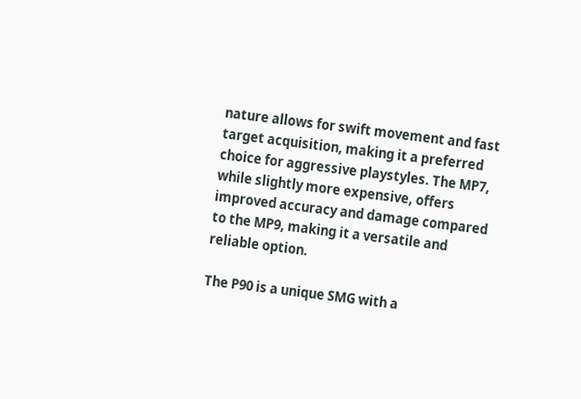nature allows for swift movement and fast target acquisition, making it a preferred choice for aggressive playstyles. The MP7, while slightly more expensive, offers improved accuracy and damage compared to the MP9, making it a versatile and reliable option.

The P90 is a unique SMG with a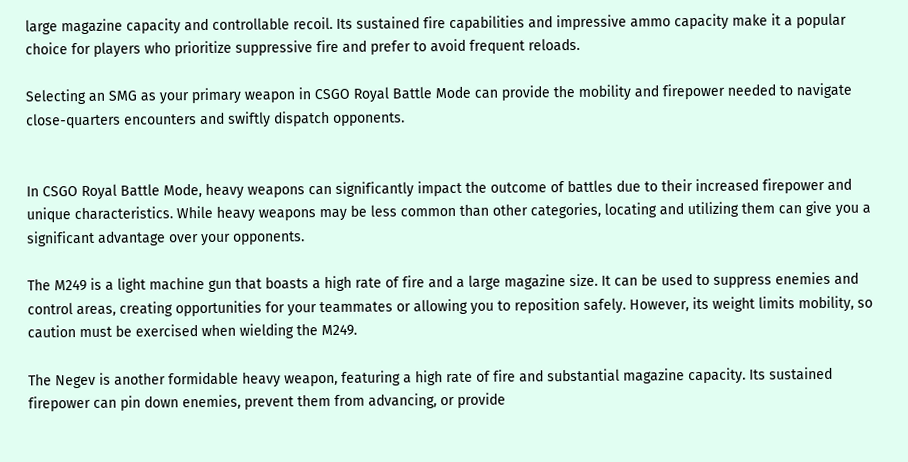large magazine capacity and controllable recoil. Its sustained fire capabilities and impressive ammo capacity make it a popular choice for players who prioritize suppressive fire and prefer to avoid frequent reloads.

Selecting an SMG as your primary weapon in CSGO Royal Battle Mode can provide the mobility and firepower needed to navigate close-quarters encounters and swiftly dispatch opponents.


In CSGO Royal Battle Mode, heavy weapons can significantly impact the outcome of battles due to their increased firepower and unique characteristics. While heavy weapons may be less common than other categories, locating and utilizing them can give you a significant advantage over your opponents.

The M249 is a light machine gun that boasts a high rate of fire and a large magazine size. It can be used to suppress enemies and control areas, creating opportunities for your teammates or allowing you to reposition safely. However, its weight limits mobility, so caution must be exercised when wielding the M249.

The Negev is another formidable heavy weapon, featuring a high rate of fire and substantial magazine capacity. Its sustained firepower can pin down enemies, prevent them from advancing, or provide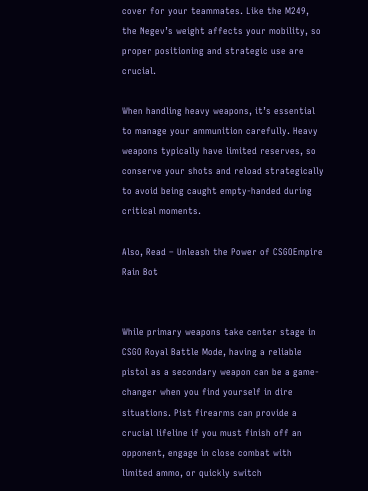cover for your teammates. Like the M249, the Negev’s weight affects your mobility, so proper positioning and strategic use are crucial.

When handling heavy weapons, it’s essential to manage your ammunition carefully. Heavy weapons typically have limited reserves, so conserve your shots and reload strategically to avoid being caught empty-handed during critical moments.

Also, Read – Unleash the Power of CSGOEmpire Rain Bot


While primary weapons take center stage in CSGO Royal Battle Mode, having a reliable pistol as a secondary weapon can be a game-changer when you find yourself in dire situations. Pist firearms can provide a crucial lifeline if you must finish off an opponent, engage in close combat with limited ammo, or quickly switch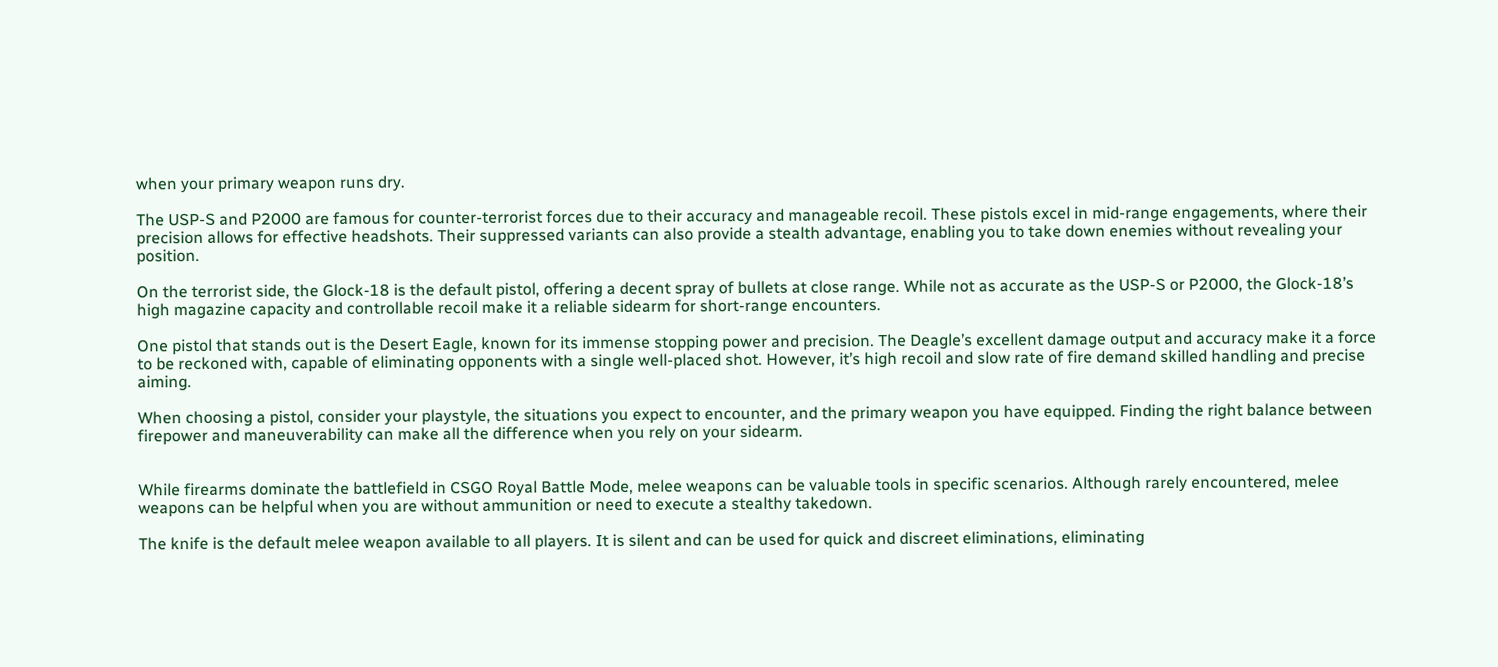when your primary weapon runs dry.

The USP-S and P2000 are famous for counter-terrorist forces due to their accuracy and manageable recoil. These pistols excel in mid-range engagements, where their precision allows for effective headshots. Their suppressed variants can also provide a stealth advantage, enabling you to take down enemies without revealing your position.

On the terrorist side, the Glock-18 is the default pistol, offering a decent spray of bullets at close range. While not as accurate as the USP-S or P2000, the Glock-18’s high magazine capacity and controllable recoil make it a reliable sidearm for short-range encounters.

One pistol that stands out is the Desert Eagle, known for its immense stopping power and precision. The Deagle’s excellent damage output and accuracy make it a force to be reckoned with, capable of eliminating opponents with a single well-placed shot. However, it’s high recoil and slow rate of fire demand skilled handling and precise aiming.

When choosing a pistol, consider your playstyle, the situations you expect to encounter, and the primary weapon you have equipped. Finding the right balance between firepower and maneuverability can make all the difference when you rely on your sidearm.


While firearms dominate the battlefield in CSGO Royal Battle Mode, melee weapons can be valuable tools in specific scenarios. Although rarely encountered, melee weapons can be helpful when you are without ammunition or need to execute a stealthy takedown.

The knife is the default melee weapon available to all players. It is silent and can be used for quick and discreet eliminations, eliminating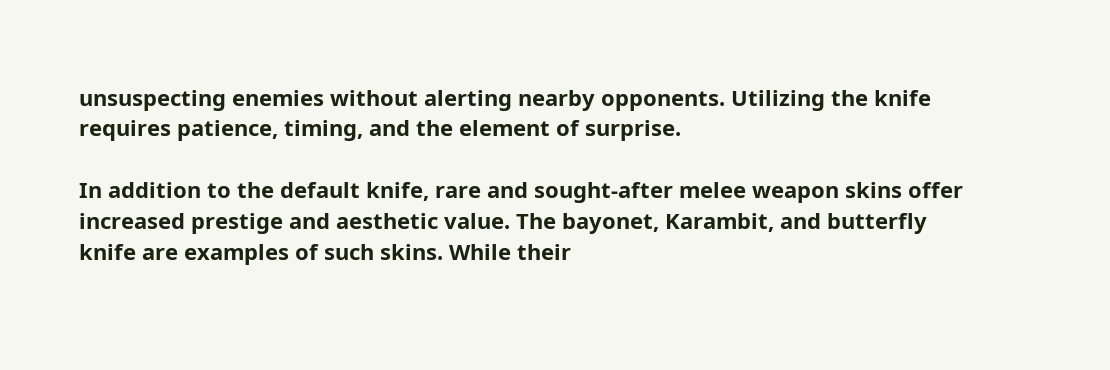unsuspecting enemies without alerting nearby opponents. Utilizing the knife requires patience, timing, and the element of surprise.

In addition to the default knife, rare and sought-after melee weapon skins offer increased prestige and aesthetic value. The bayonet, Karambit, and butterfly knife are examples of such skins. While their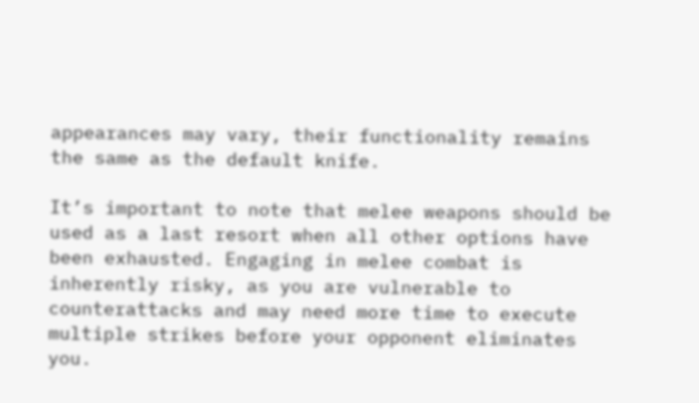appearances may vary, their functionality remains the same as the default knife.

It’s important to note that melee weapons should be used as a last resort when all other options have been exhausted. Engaging in melee combat is inherently risky, as you are vulnerable to counterattacks and may need more time to execute multiple strikes before your opponent eliminates you.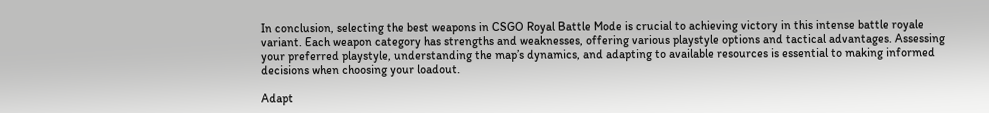In conclusion, selecting the best weapons in CSGO Royal Battle Mode is crucial to achieving victory in this intense battle royale variant. Each weapon category has strengths and weaknesses, offering various playstyle options and tactical advantages. Assessing your preferred playstyle, understanding the map’s dynamics, and adapting to available resources is essential to making informed decisions when choosing your loadout.

Adapt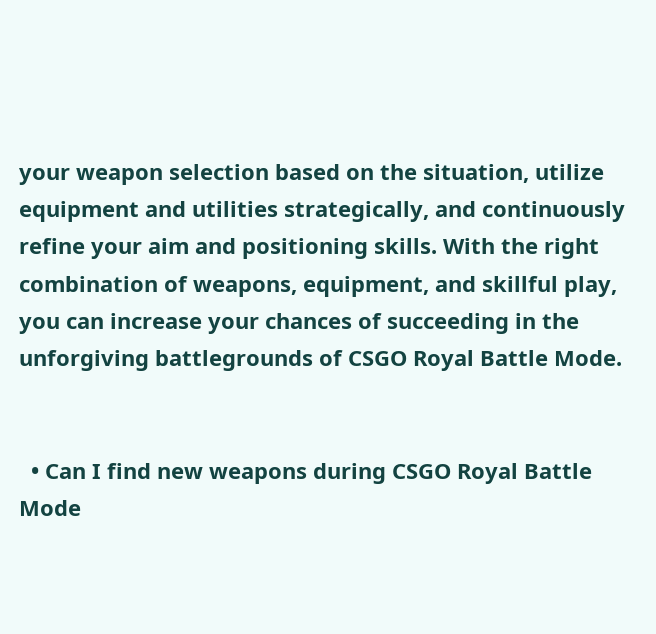your weapon selection based on the situation, utilize equipment and utilities strategically, and continuously refine your aim and positioning skills. With the right combination of weapons, equipment, and skillful play, you can increase your chances of succeeding in the unforgiving battlegrounds of CSGO Royal Battle Mode.


  • Can I find new weapons during CSGO Royal Battle Mode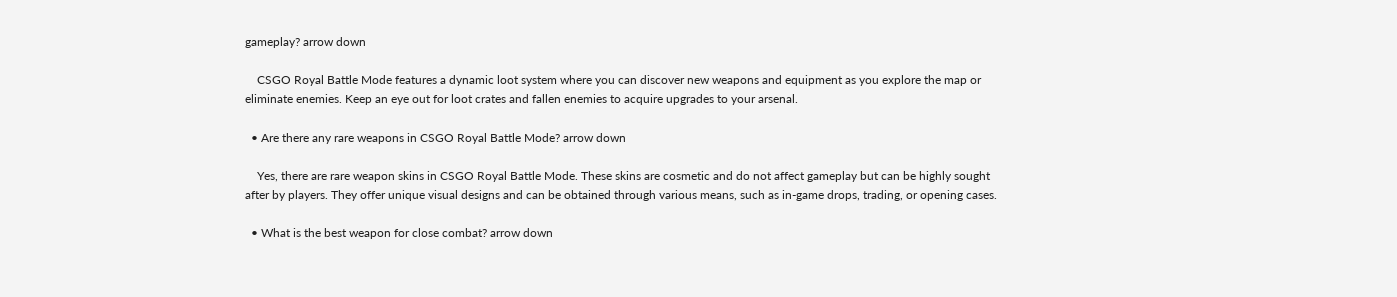gameplay? arrow down

    CSGO Royal Battle Mode features a dynamic loot system where you can discover new weapons and equipment as you explore the map or eliminate enemies. Keep an eye out for loot crates and fallen enemies to acquire upgrades to your arsenal.

  • Are there any rare weapons in CSGO Royal Battle Mode? arrow down

    Yes, there are rare weapon skins in CSGO Royal Battle Mode. These skins are cosmetic and do not affect gameplay but can be highly sought after by players. They offer unique visual designs and can be obtained through various means, such as in-game drops, trading, or opening cases.

  • What is the best weapon for close combat? arrow down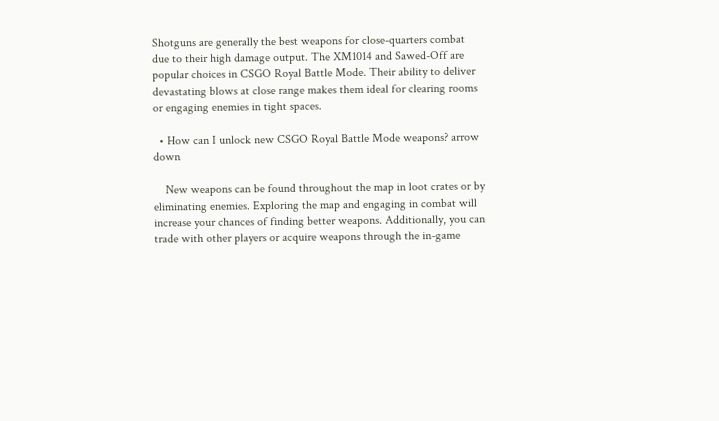Shotguns are generally the best weapons for close-quarters combat due to their high damage output. The XM1014 and Sawed-Off are popular choices in CSGO Royal Battle Mode. Their ability to deliver devastating blows at close range makes them ideal for clearing rooms or engaging enemies in tight spaces.

  • How can I unlock new CSGO Royal Battle Mode weapons? arrow down

    New weapons can be found throughout the map in loot crates or by eliminating enemies. Exploring the map and engaging in combat will increase your chances of finding better weapons. Additionally, you can trade with other players or acquire weapons through the in-game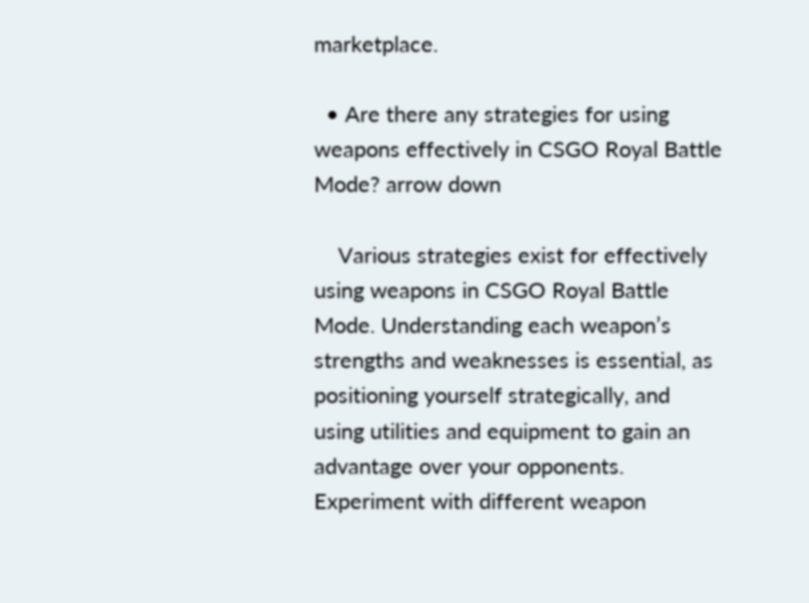marketplace.

  • Are there any strategies for using weapons effectively in CSGO Royal Battle Mode? arrow down

    Various strategies exist for effectively using weapons in CSGO Royal Battle Mode. Understanding each weapon’s strengths and weaknesses is essential, as positioning yourself strategically, and using utilities and equipment to gain an advantage over your opponents. Experiment with different weapon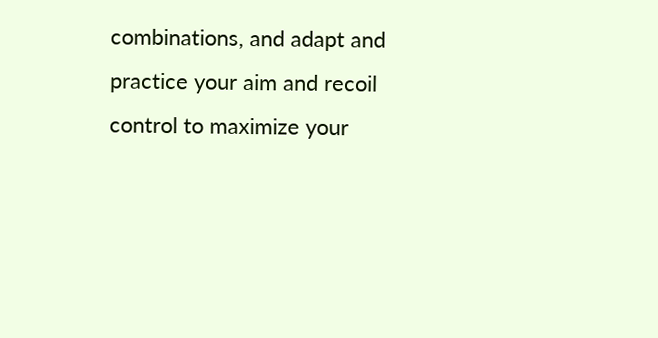combinations, and adapt and practice your aim and recoil control to maximize your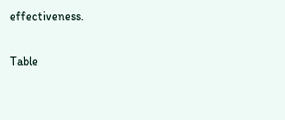effectiveness.

Table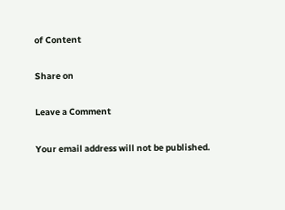of Content

Share on

Leave a Comment

Your email address will not be published.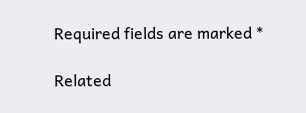Required fields are marked *

Related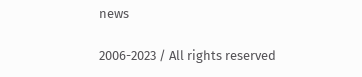news

2006-2023 / All rights reserved